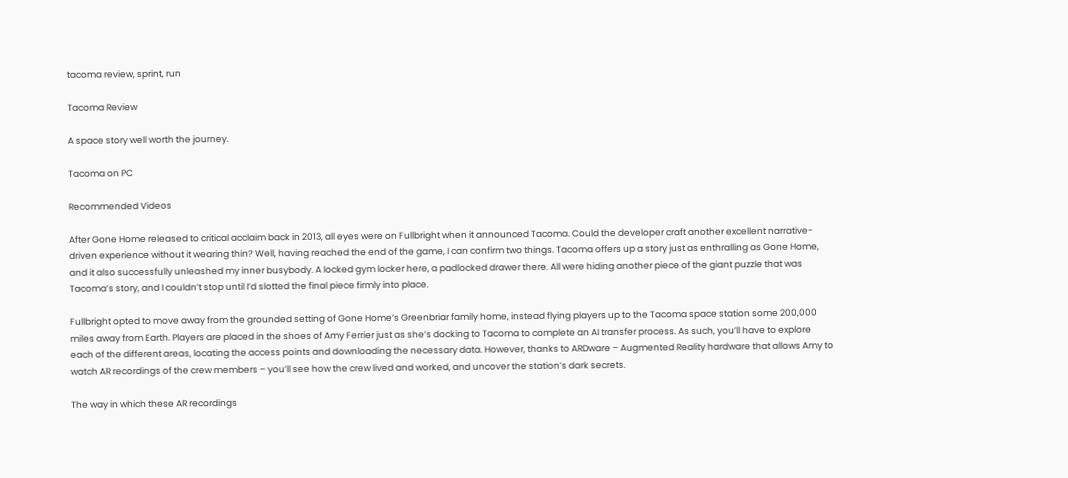tacoma review, sprint, run

Tacoma Review

A space story well worth the journey.

Tacoma on PC

Recommended Videos

After Gone Home released to critical acclaim back in 2013, all eyes were on Fullbright when it announced Tacoma. Could the developer craft another excellent narrative-driven experience without it wearing thin? Well, having reached the end of the game, I can confirm two things. Tacoma offers up a story just as enthralling as Gone Home, and it also successfully unleashed my inner busybody. A locked gym locker here, a padlocked drawer there. All were hiding another piece of the giant puzzle that was Tacoma’s story, and I couldn’t stop until I’d slotted the final piece firmly into place.

Fullbright opted to move away from the grounded setting of Gone Home’s Greenbriar family home, instead flying players up to the Tacoma space station some 200,000 miles away from Earth. Players are placed in the shoes of Amy Ferrier just as she’s docking to Tacoma to complete an AI transfer process. As such, you’ll have to explore each of the different areas, locating the access points and downloading the necessary data. However, thanks to ARDware – Augmented Reality hardware that allows Amy to watch AR recordings of the crew members – you’ll see how the crew lived and worked, and uncover the station’s dark secrets.

The way in which these AR recordings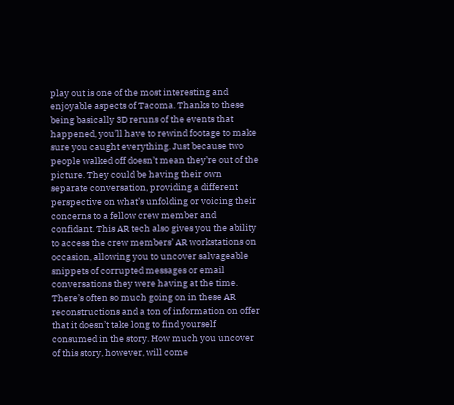play out is one of the most interesting and enjoyable aspects of Tacoma. Thanks to these being basically 3D reruns of the events that happened, you’ll have to rewind footage to make sure you caught everything. Just because two people walked off doesn’t mean they’re out of the picture. They could be having their own separate conversation, providing a different perspective on what’s unfolding or voicing their concerns to a fellow crew member and confidant. This AR tech also gives you the ability to access the crew members’ AR workstations on occasion, allowing you to uncover salvageable snippets of corrupted messages or email conversations they were having at the time. There’s often so much going on in these AR reconstructions and a ton of information on offer that it doesn’t take long to find yourself consumed in the story. How much you uncover of this story, however, will come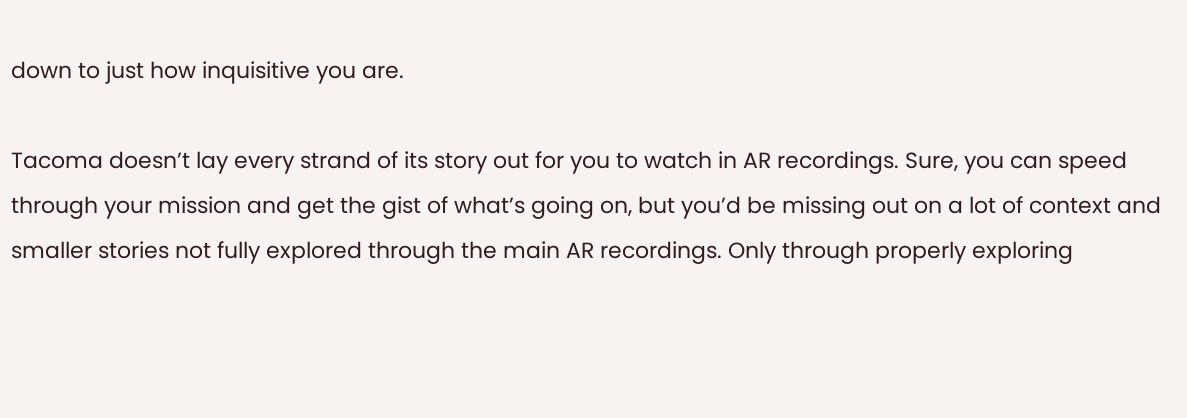down to just how inquisitive you are.

Tacoma doesn’t lay every strand of its story out for you to watch in AR recordings. Sure, you can speed through your mission and get the gist of what’s going on, but you’d be missing out on a lot of context and smaller stories not fully explored through the main AR recordings. Only through properly exploring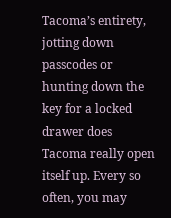Tacoma’s entirety, jotting down passcodes or hunting down the key for a locked drawer does Tacoma really open itself up. Every so often, you may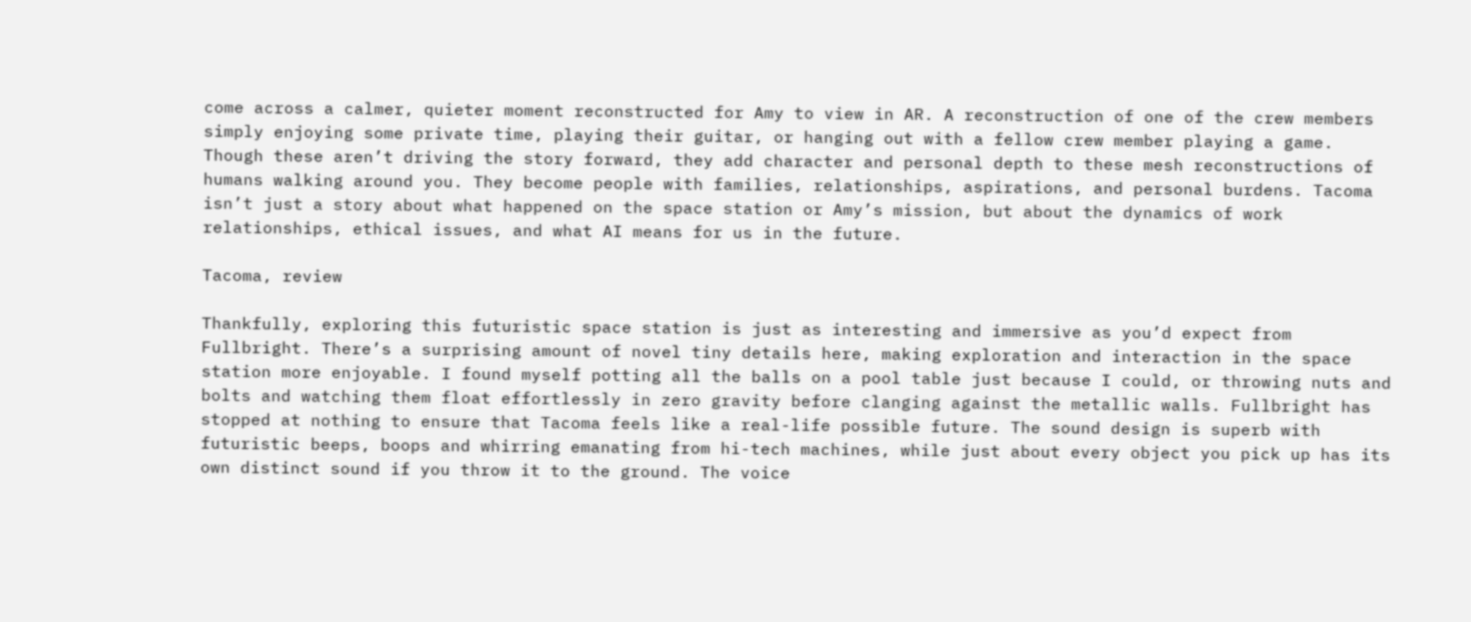come across a calmer, quieter moment reconstructed for Amy to view in AR. A reconstruction of one of the crew members simply enjoying some private time, playing their guitar, or hanging out with a fellow crew member playing a game. Though these aren’t driving the story forward, they add character and personal depth to these mesh reconstructions of humans walking around you. They become people with families, relationships, aspirations, and personal burdens. Tacoma isn’t just a story about what happened on the space station or Amy’s mission, but about the dynamics of work relationships, ethical issues, and what AI means for us in the future.

Tacoma, review

Thankfully, exploring this futuristic space station is just as interesting and immersive as you’d expect from Fullbright. There’s a surprising amount of novel tiny details here, making exploration and interaction in the space station more enjoyable. I found myself potting all the balls on a pool table just because I could, or throwing nuts and bolts and watching them float effortlessly in zero gravity before clanging against the metallic walls. Fullbright has stopped at nothing to ensure that Tacoma feels like a real-life possible future. The sound design is superb with futuristic beeps, boops and whirring emanating from hi-tech machines, while just about every object you pick up has its own distinct sound if you throw it to the ground. The voice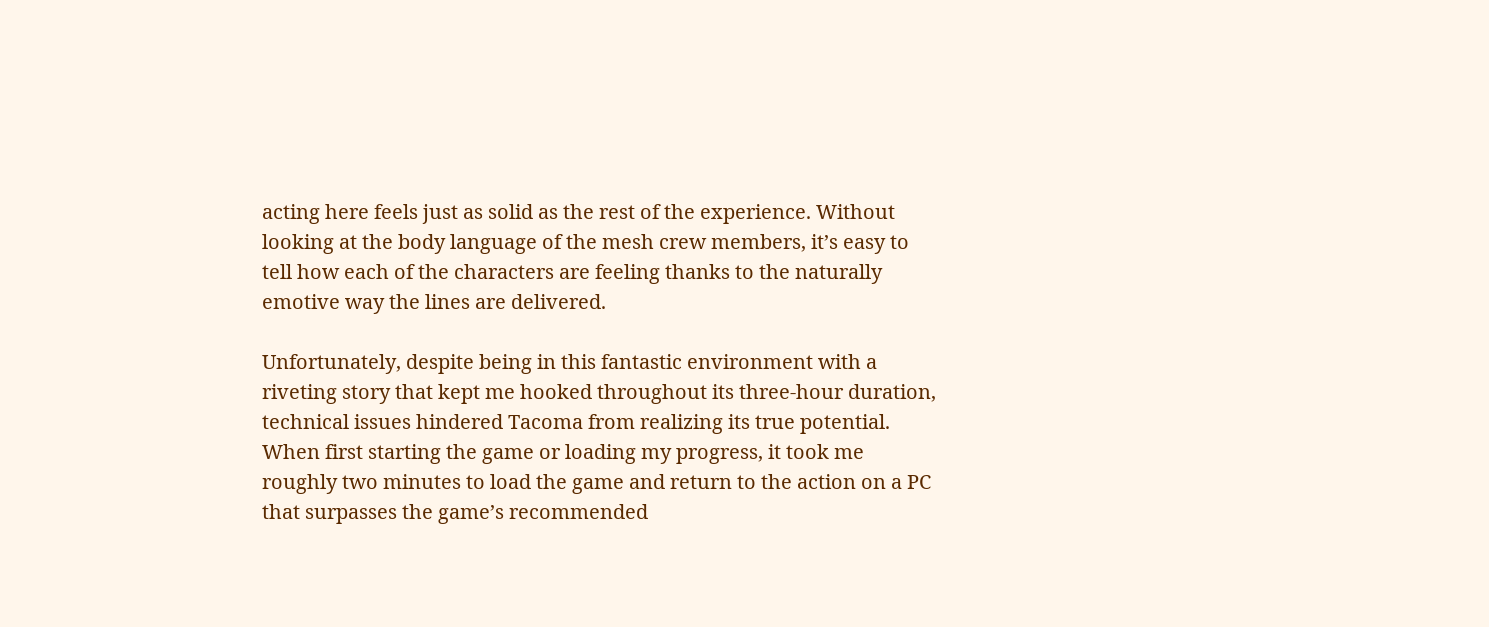acting here feels just as solid as the rest of the experience. Without looking at the body language of the mesh crew members, it’s easy to tell how each of the characters are feeling thanks to the naturally emotive way the lines are delivered.

Unfortunately, despite being in this fantastic environment with a riveting story that kept me hooked throughout its three-hour duration, technical issues hindered Tacoma from realizing its true potential. When first starting the game or loading my progress, it took me roughly two minutes to load the game and return to the action on a PC that surpasses the game’s recommended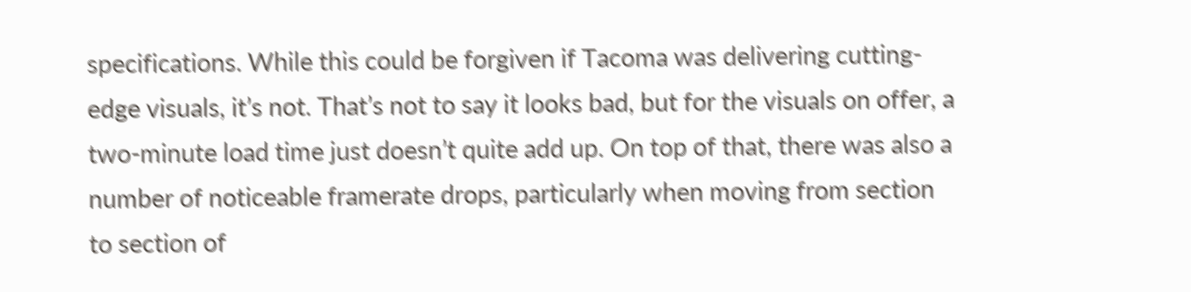specifications. While this could be forgiven if Tacoma was delivering cutting-edge visuals, it’s not. That’s not to say it looks bad, but for the visuals on offer, a two-minute load time just doesn’t quite add up. On top of that, there was also a number of noticeable framerate drops, particularly when moving from section to section of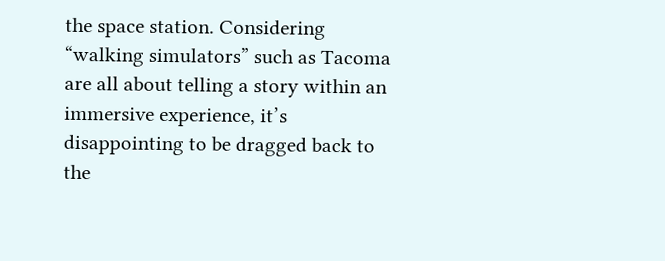the space station. Considering “walking simulators” such as Tacoma are all about telling a story within an immersive experience, it’s disappointing to be dragged back to the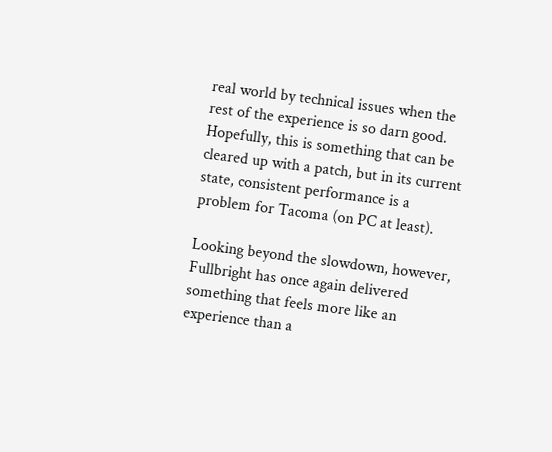real world by technical issues when the rest of the experience is so darn good. Hopefully, this is something that can be cleared up with a patch, but in its current state, consistent performance is a problem for Tacoma (on PC at least).

Looking beyond the slowdown, however, Fullbright has once again delivered something that feels more like an experience than a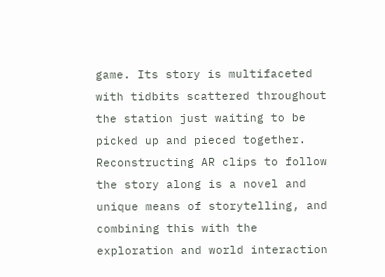game. Its story is multifaceted with tidbits scattered throughout the station just waiting to be picked up and pieced together. Reconstructing AR clips to follow the story along is a novel and unique means of storytelling, and combining this with the exploration and world interaction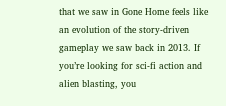that we saw in Gone Home feels like an evolution of the story-driven gameplay we saw back in 2013. If you’re looking for sci-fi action and alien blasting, you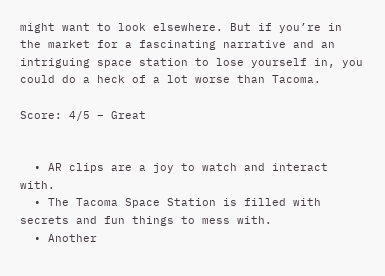might want to look elsewhere. But if you’re in the market for a fascinating narrative and an intriguing space station to lose yourself in, you could do a heck of a lot worse than Tacoma.

Score: 4/5 – Great


  • AR clips are a joy to watch and interact with.
  • The Tacoma Space Station is filled with secrets and fun things to mess with.
  • Another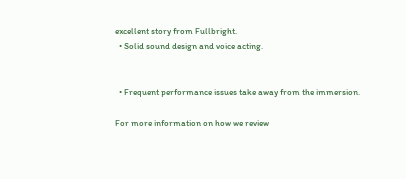excellent story from Fullbright.
  • Solid sound design and voice acting.


  • Frequent performance issues take away from the immersion.

For more information on how we review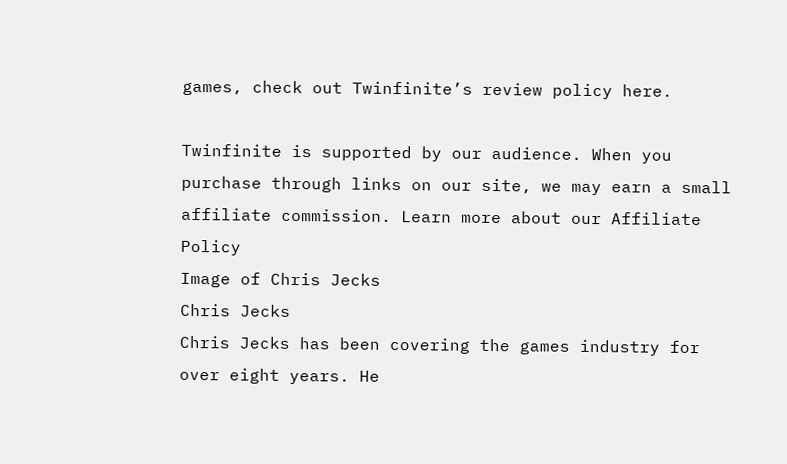games, check out Twinfinite’s review policy here.

Twinfinite is supported by our audience. When you purchase through links on our site, we may earn a small affiliate commission. Learn more about our Affiliate Policy
Image of Chris Jecks
Chris Jecks
Chris Jecks has been covering the games industry for over eight years. He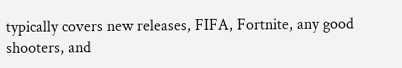typically covers new releases, FIFA, Fortnite, any good shooters, and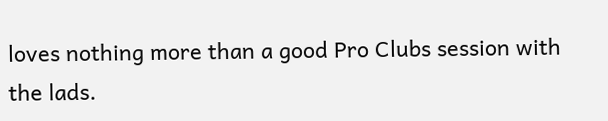loves nothing more than a good Pro Clubs session with the lads.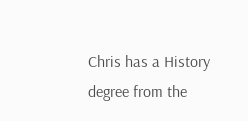Chris has a History degree from the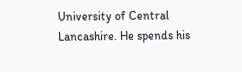University of Central Lancashire. He spends his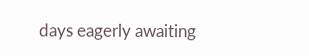days eagerly awaiting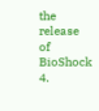the release of BioShock 4.